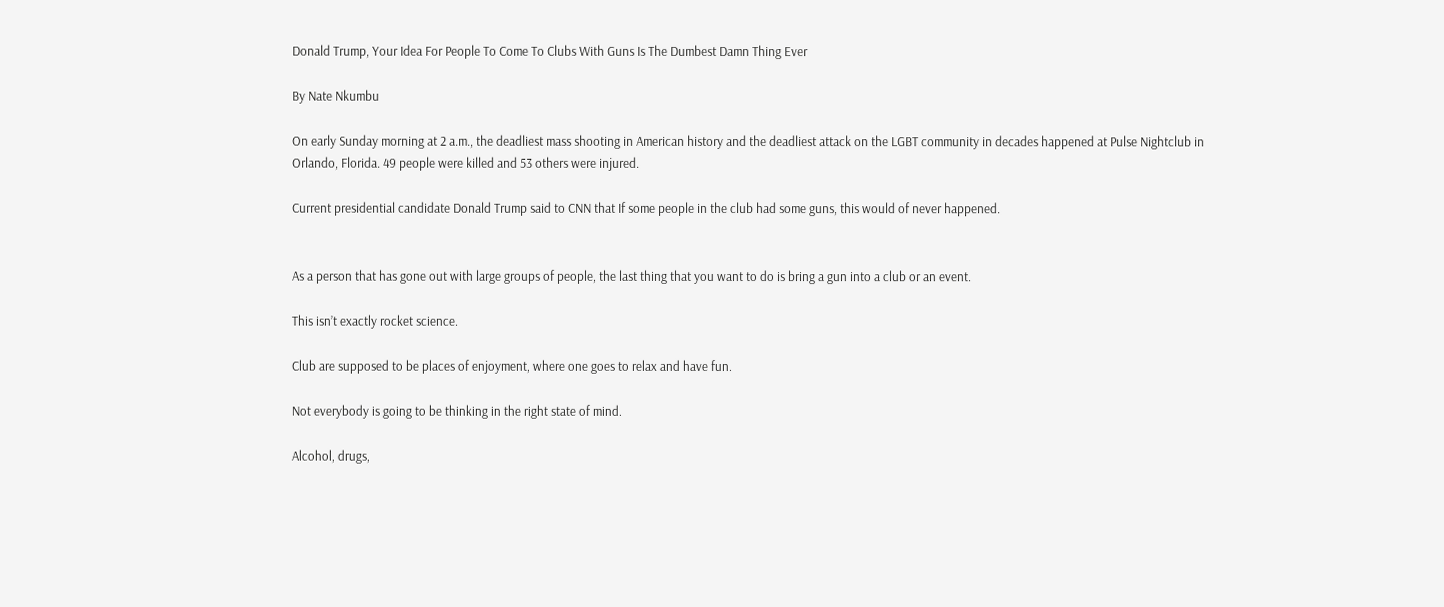Donald Trump, Your Idea For People To Come To Clubs With Guns Is The Dumbest Damn Thing Ever

By Nate Nkumbu

On early Sunday morning at 2 a.m., the deadliest mass shooting in American history and the deadliest attack on the LGBT community in decades happened at Pulse Nightclub in Orlando, Florida. 49 people were killed and 53 others were injured.

Current presidential candidate Donald Trump said to CNN that If some people in the club had some guns, this would of never happened.


As a person that has gone out with large groups of people, the last thing that you want to do is bring a gun into a club or an event.

This isn’t exactly rocket science.

Club are supposed to be places of enjoyment, where one goes to relax and have fun.

Not everybody is going to be thinking in the right state of mind.

Alcohol, drugs,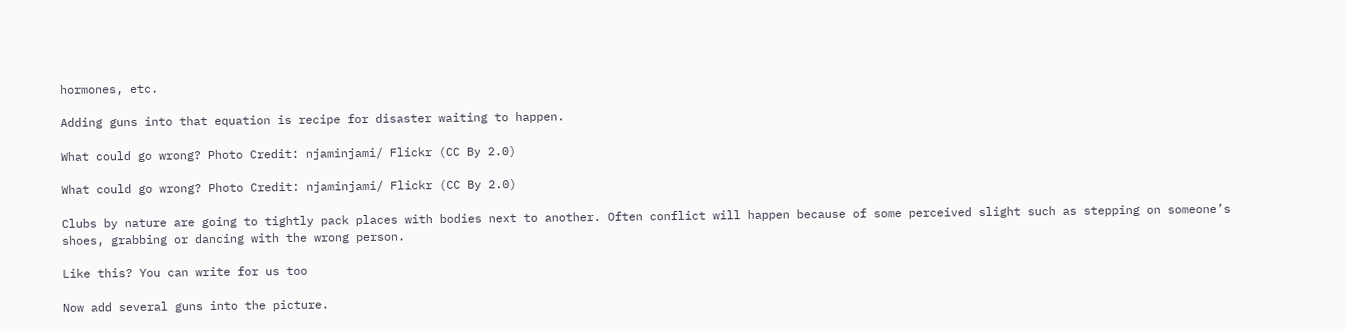hormones, etc.

Adding guns into that equation is recipe for disaster waiting to happen.

What could go wrong? Photo Credit: njaminjami/ Flickr (CC By 2.0)

What could go wrong? Photo Credit: njaminjami/ Flickr (CC By 2.0)

Clubs by nature are going to tightly pack places with bodies next to another. Often conflict will happen because of some perceived slight such as stepping on someone’s shoes, grabbing or dancing with the wrong person.

Like this? You can write for us too

Now add several guns into the picture.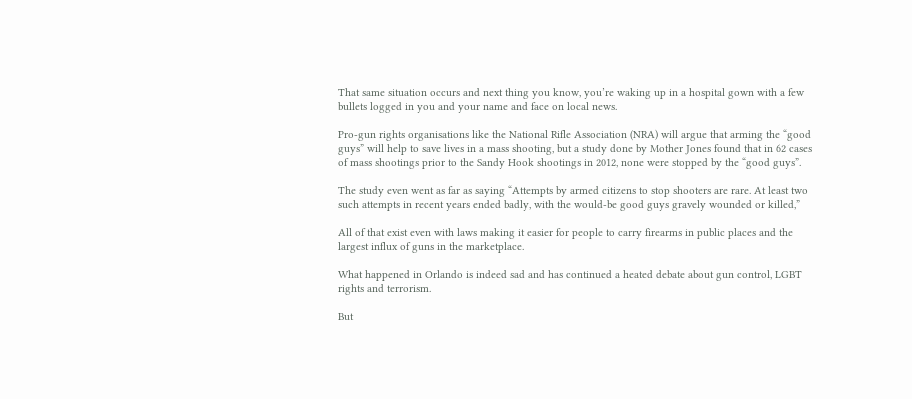That same situation occurs and next thing you know, you’re waking up in a hospital gown with a few bullets logged in you and your name and face on local news.

Pro-gun rights organisations like the National Rifle Association (NRA) will argue that arming the “good guys” will help to save lives in a mass shooting, but a study done by Mother Jones found that in 62 cases of mass shootings prior to the Sandy Hook shootings in 2012, none were stopped by the “good guys”.

The study even went as far as saying “Attempts by armed citizens to stop shooters are rare. At least two such attempts in recent years ended badly, with the would-be good guys gravely wounded or killed,”

All of that exist even with laws making it easier for people to carry firearms in public places and the largest influx of guns in the marketplace.

What happened in Orlando is indeed sad and has continued a heated debate about gun control, LGBT rights and terrorism.

But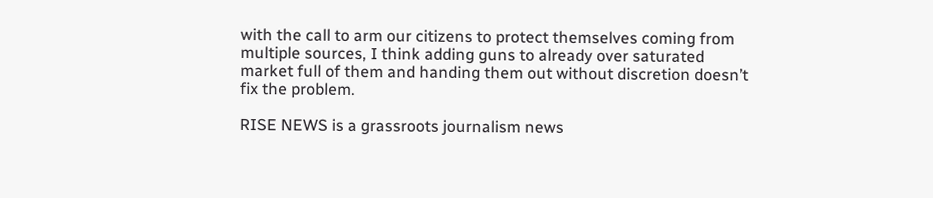with the call to arm our citizens to protect themselves coming from multiple sources, I think adding guns to already over saturated market full of them and handing them out without discretion doesn’t fix the problem.

RISE NEWS is a grassroots journalism news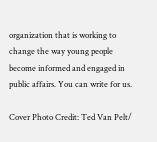organization that is working to change the way young people become informed and engaged in public affairs. You can write for us.

Cover Photo Credit: Ted Van Pelt/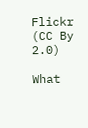Flickr (CC By 2.0)

What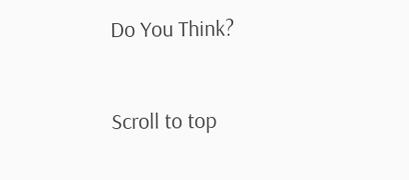Do You Think?


Scroll to top